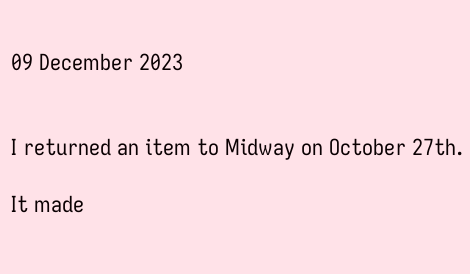09 December 2023


I returned an item to Midway on October 27th.

It made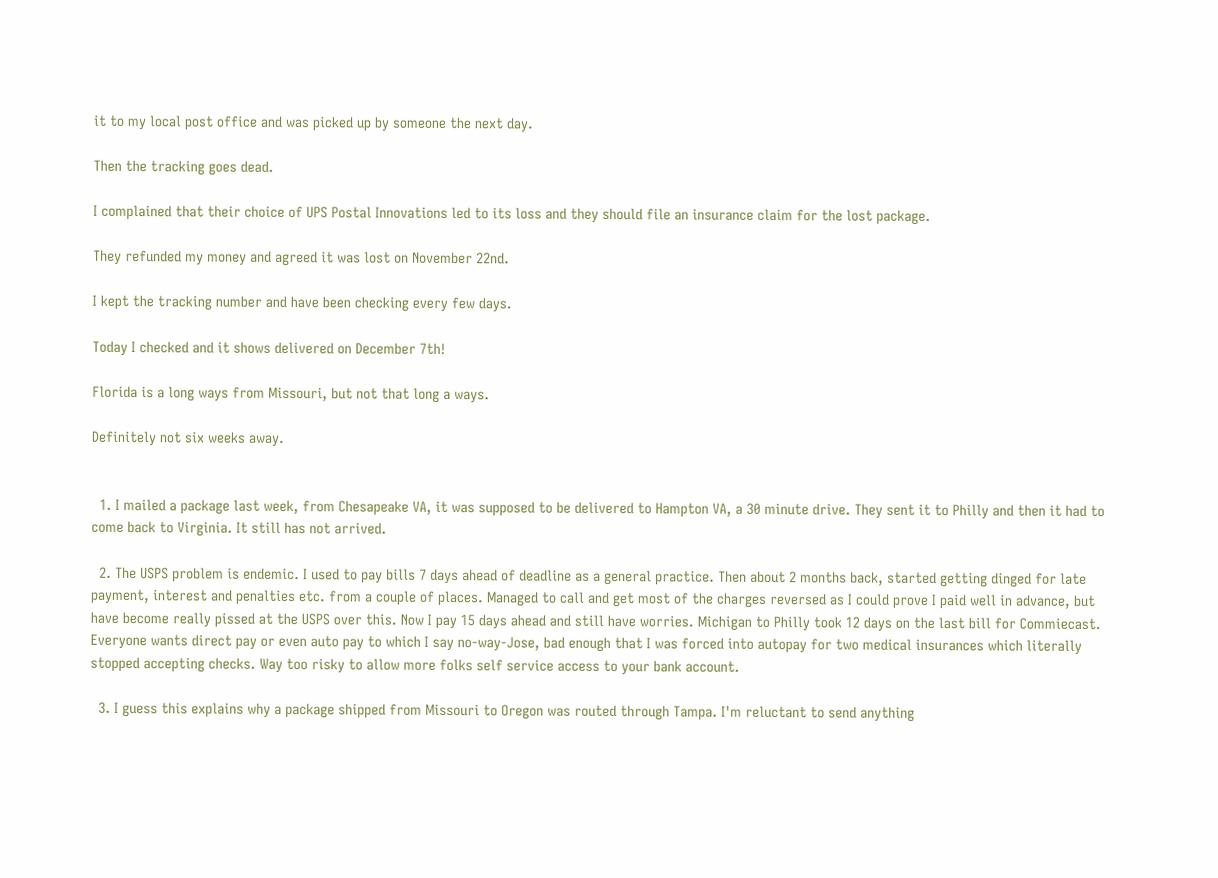it to my local post office and was picked up by someone the next day.

Then the tracking goes dead.

I complained that their choice of UPS Postal Innovations led to its loss and they should file an insurance claim for the lost package.

They refunded my money and agreed it was lost on November 22nd.

I kept the tracking number and have been checking every few days.

Today I checked and it shows delivered on December 7th!

Florida is a long ways from Missouri, but not that long a ways.

Definitely not six weeks away.


  1. I mailed a package last week, from Chesapeake VA, it was supposed to be delivered to Hampton VA, a 30 minute drive. They sent it to Philly and then it had to come back to Virginia. It still has not arrived.

  2. The USPS problem is endemic. I used to pay bills 7 days ahead of deadline as a general practice. Then about 2 months back, started getting dinged for late payment, interest and penalties etc. from a couple of places. Managed to call and get most of the charges reversed as I could prove I paid well in advance, but have become really pissed at the USPS over this. Now I pay 15 days ahead and still have worries. Michigan to Philly took 12 days on the last bill for Commiecast. Everyone wants direct pay or even auto pay to which I say no-way-Jose, bad enough that I was forced into autopay for two medical insurances which literally stopped accepting checks. Way too risky to allow more folks self service access to your bank account.

  3. I guess this explains why a package shipped from Missouri to Oregon was routed through Tampa. I'm reluctant to send anything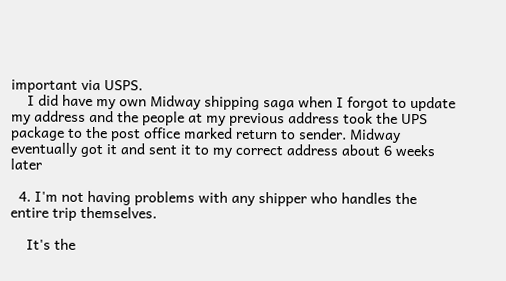important via USPS.
    I did have my own Midway shipping saga when I forgot to update my address and the people at my previous address took the UPS package to the post office marked return to sender. Midway eventually got it and sent it to my correct address about 6 weeks later

  4. I'm not having problems with any shipper who handles the entire trip themselves.

    It's the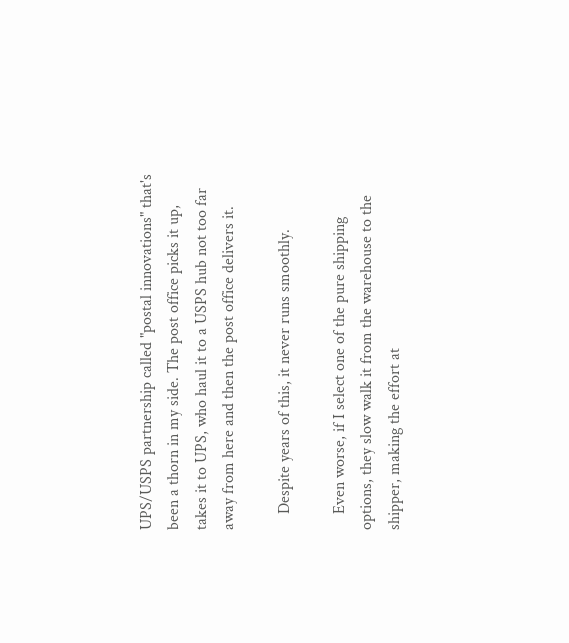UPS/USPS partnership called "postal innovations" that's been a thorn in my side. The post office picks it up, takes it to UPS, who haul it to a USPS hub not too far away from here and then the post office delivers it.

    Despite years of this, it never runs smoothly.

    Even worse, if I select one of the pure shipping options, they slow walk it from the warehouse to the shipper, making the effort at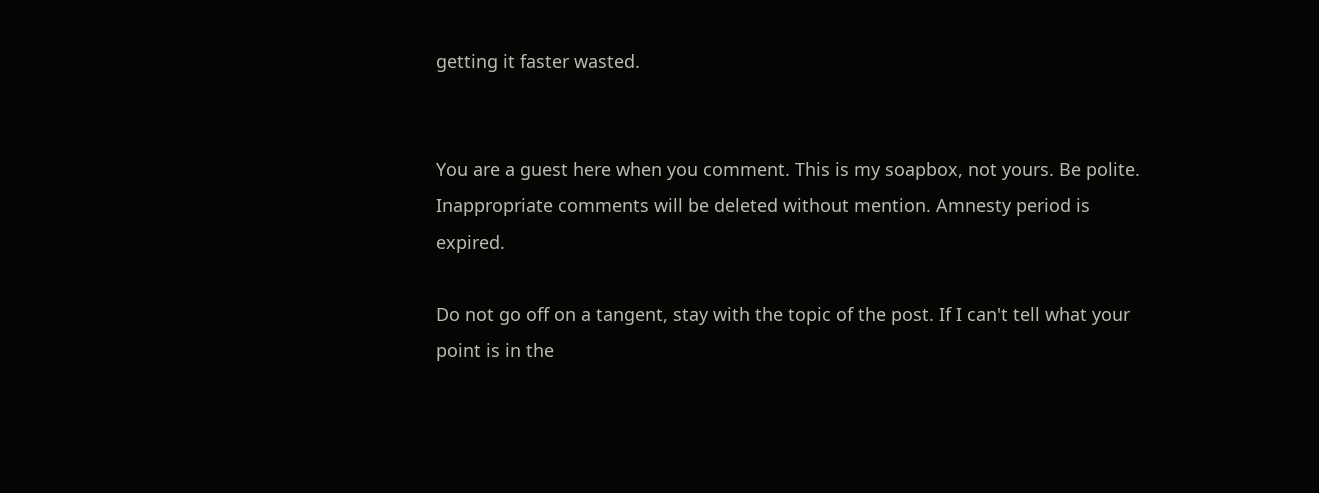getting it faster wasted.


You are a guest here when you comment. This is my soapbox, not yours. Be polite. Inappropriate comments will be deleted without mention. Amnesty period is expired.

Do not go off on a tangent, stay with the topic of the post. If I can't tell what your point is in the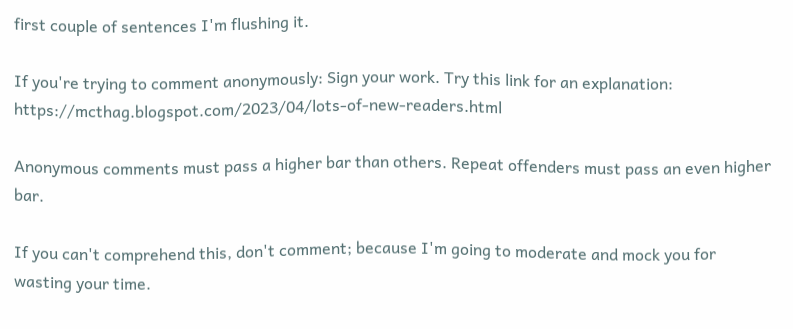first couple of sentences I'm flushing it.

If you're trying to comment anonymously: Sign your work. Try this link for an explanation: https://mcthag.blogspot.com/2023/04/lots-of-new-readers.html

Anonymous comments must pass a higher bar than others. Repeat offenders must pass an even higher bar.

If you can't comprehend this, don't comment; because I'm going to moderate and mock you for wasting your time.